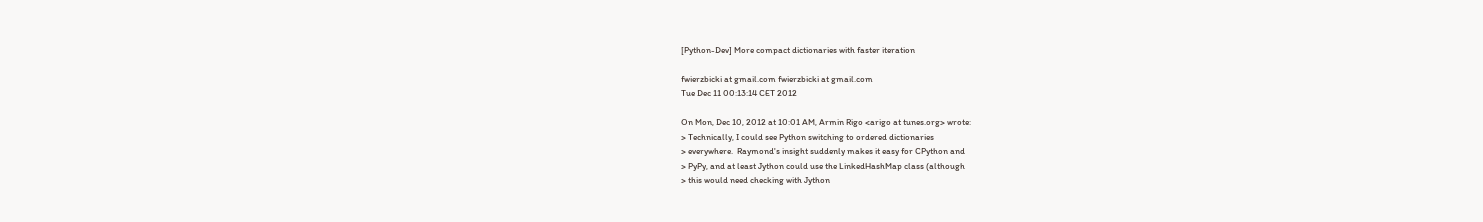[Python-Dev] More compact dictionaries with faster iteration

fwierzbicki at gmail.com fwierzbicki at gmail.com
Tue Dec 11 00:13:14 CET 2012

On Mon, Dec 10, 2012 at 10:01 AM, Armin Rigo <arigo at tunes.org> wrote:
> Technically, I could see Python switching to ordered dictionaries
> everywhere.  Raymond's insight suddenly makes it easy for CPython and
> PyPy, and at least Jython could use the LinkedHashMap class (although
> this would need checking with Jython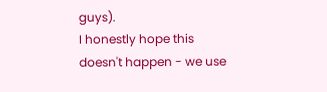guys).
I honestly hope this doesn't happen - we use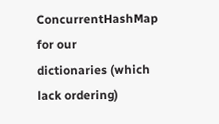ConcurrentHashMap for our
dictionaries (which lack ordering)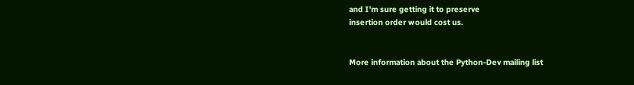and I'm sure getting it to preserve
insertion order would cost us.


More information about the Python-Dev mailing list